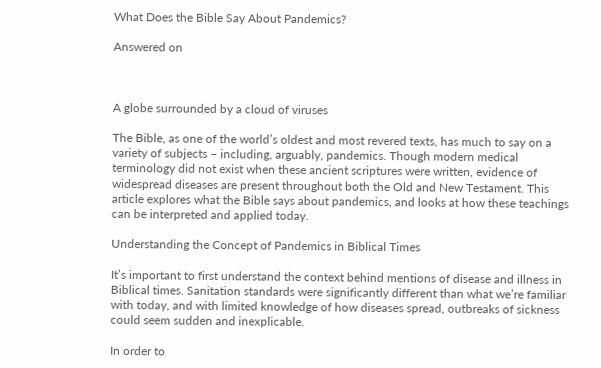What Does the Bible Say About Pandemics?

Answered on



A globe surrounded by a cloud of viruses

The Bible, as one of the world’s oldest and most revered texts, has much to say on a variety of subjects – including, arguably, pandemics. Though modern medical terminology did not exist when these ancient scriptures were written, evidence of widespread diseases are present throughout both the Old and New Testament. This article explores what the Bible says about pandemics, and looks at how these teachings can be interpreted and applied today.

Understanding the Concept of Pandemics in Biblical Times

It’s important to first understand the context behind mentions of disease and illness in Biblical times. Sanitation standards were significantly different than what we’re familiar with today, and with limited knowledge of how diseases spread, outbreaks of sickness could seem sudden and inexplicable.

In order to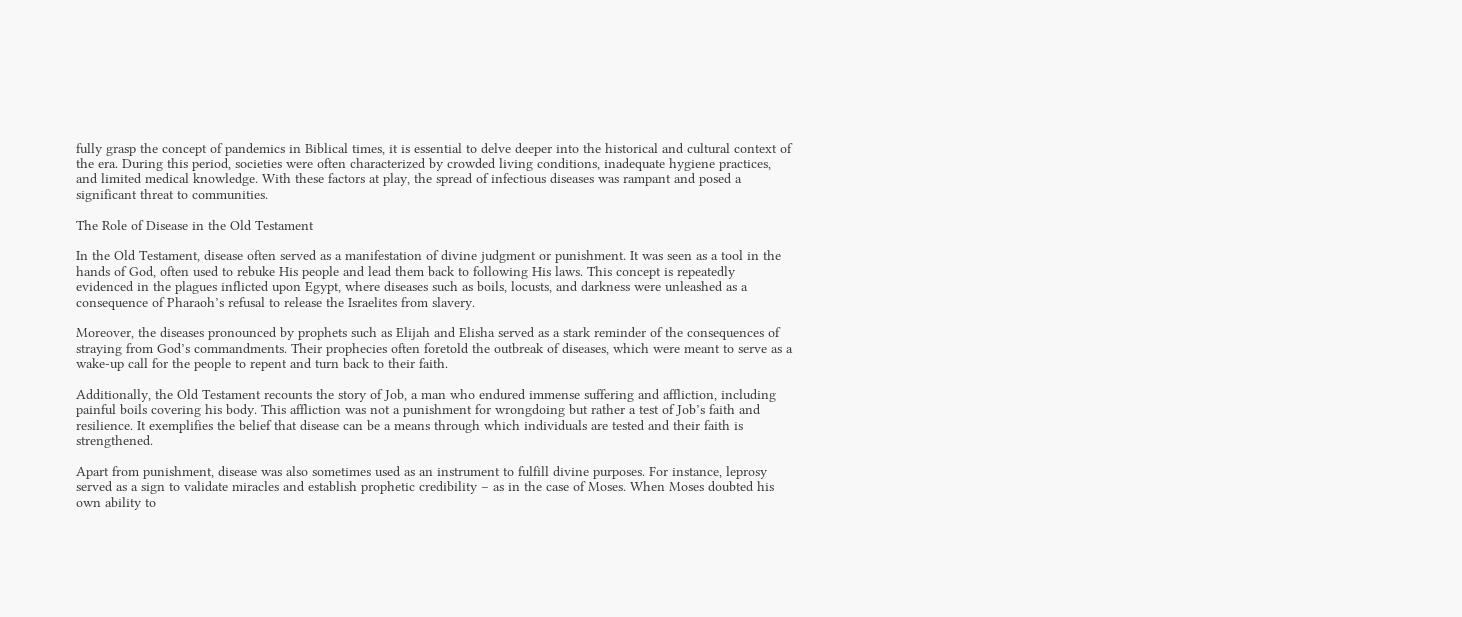fully grasp the concept of pandemics in Biblical times, it is essential to delve deeper into the historical and cultural context of the era. During this period, societies were often characterized by crowded living conditions, inadequate hygiene practices, and limited medical knowledge. With these factors at play, the spread of infectious diseases was rampant and posed a significant threat to communities.

The Role of Disease in the Old Testament

In the Old Testament, disease often served as a manifestation of divine judgment or punishment. It was seen as a tool in the hands of God, often used to rebuke His people and lead them back to following His laws. This concept is repeatedly evidenced in the plagues inflicted upon Egypt, where diseases such as boils, locusts, and darkness were unleashed as a consequence of Pharaoh’s refusal to release the Israelites from slavery.

Moreover, the diseases pronounced by prophets such as Elijah and Elisha served as a stark reminder of the consequences of straying from God’s commandments. Their prophecies often foretold the outbreak of diseases, which were meant to serve as a wake-up call for the people to repent and turn back to their faith.

Additionally, the Old Testament recounts the story of Job, a man who endured immense suffering and affliction, including painful boils covering his body. This affliction was not a punishment for wrongdoing but rather a test of Job’s faith and resilience. It exemplifies the belief that disease can be a means through which individuals are tested and their faith is strengthened.

Apart from punishment, disease was also sometimes used as an instrument to fulfill divine purposes. For instance, leprosy served as a sign to validate miracles and establish prophetic credibility – as in the case of Moses. When Moses doubted his own ability to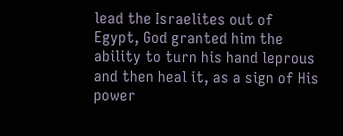lead the Israelites out of Egypt, God granted him the ability to turn his hand leprous and then heal it, as a sign of His power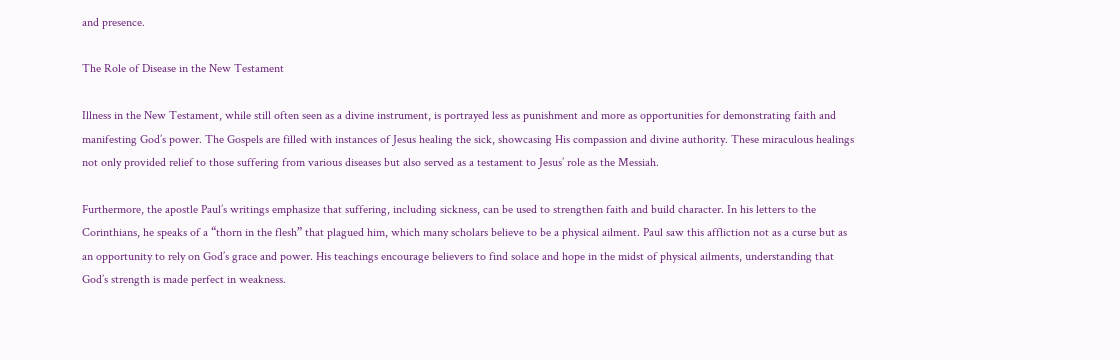and presence.

The Role of Disease in the New Testament

Illness in the New Testament, while still often seen as a divine instrument, is portrayed less as punishment and more as opportunities for demonstrating faith and manifesting God’s power. The Gospels are filled with instances of Jesus healing the sick, showcasing His compassion and divine authority. These miraculous healings not only provided relief to those suffering from various diseases but also served as a testament to Jesus’ role as the Messiah.

Furthermore, the apostle Paul’s writings emphasize that suffering, including sickness, can be used to strengthen faith and build character. In his letters to the Corinthians, he speaks of a “thorn in the flesh” that plagued him, which many scholars believe to be a physical ailment. Paul saw this affliction not as a curse but as an opportunity to rely on God’s grace and power. His teachings encourage believers to find solace and hope in the midst of physical ailments, understanding that God’s strength is made perfect in weakness.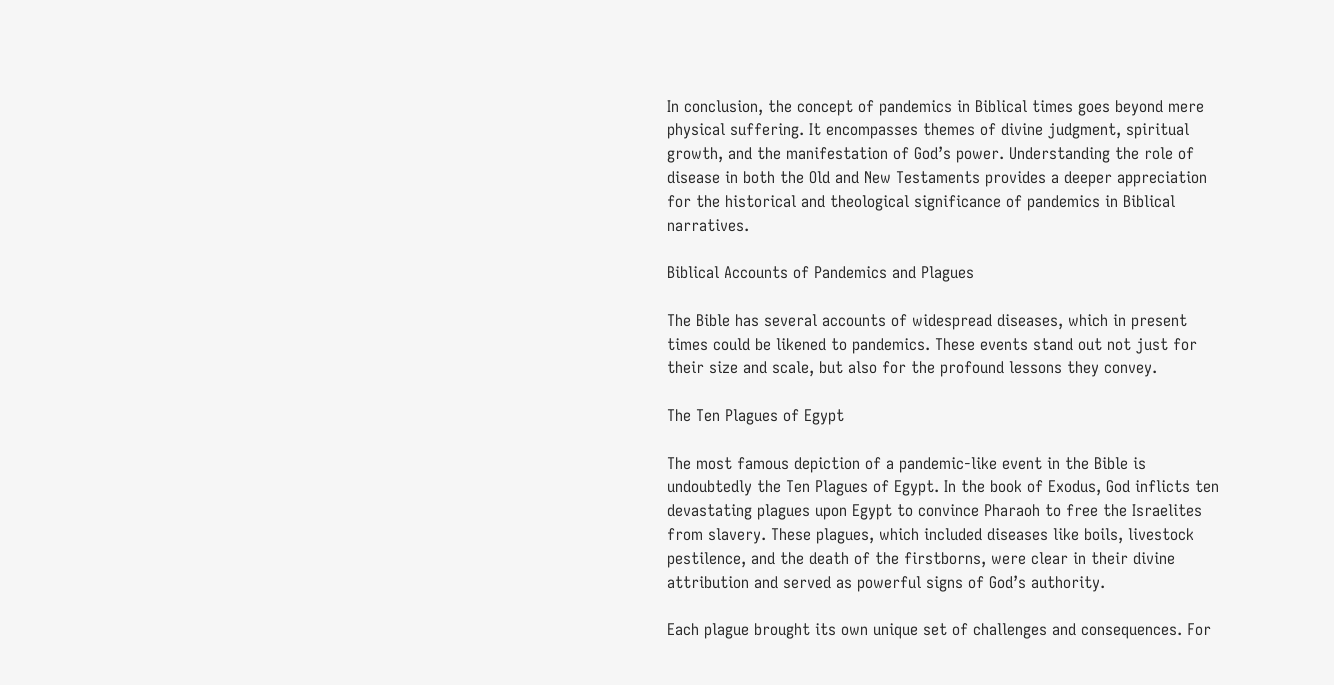In conclusion, the concept of pandemics in Biblical times goes beyond mere physical suffering. It encompasses themes of divine judgment, spiritual growth, and the manifestation of God’s power. Understanding the role of disease in both the Old and New Testaments provides a deeper appreciation for the historical and theological significance of pandemics in Biblical narratives.

Biblical Accounts of Pandemics and Plagues

The Bible has several accounts of widespread diseases, which in present times could be likened to pandemics. These events stand out not just for their size and scale, but also for the profound lessons they convey.

The Ten Plagues of Egypt

The most famous depiction of a pandemic-like event in the Bible is undoubtedly the Ten Plagues of Egypt. In the book of Exodus, God inflicts ten devastating plagues upon Egypt to convince Pharaoh to free the Israelites from slavery. These plagues, which included diseases like boils, livestock pestilence, and the death of the firstborns, were clear in their divine attribution and served as powerful signs of God’s authority.

Each plague brought its own unique set of challenges and consequences. For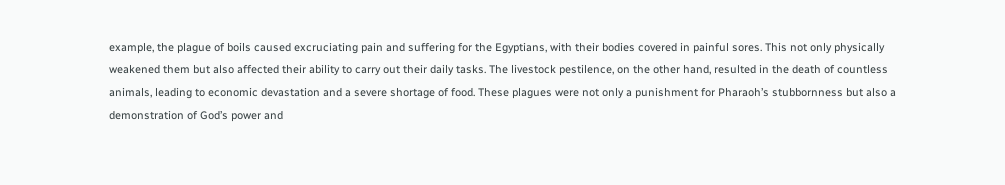example, the plague of boils caused excruciating pain and suffering for the Egyptians, with their bodies covered in painful sores. This not only physically weakened them but also affected their ability to carry out their daily tasks. The livestock pestilence, on the other hand, resulted in the death of countless animals, leading to economic devastation and a severe shortage of food. These plagues were not only a punishment for Pharaoh’s stubbornness but also a demonstration of God’s power and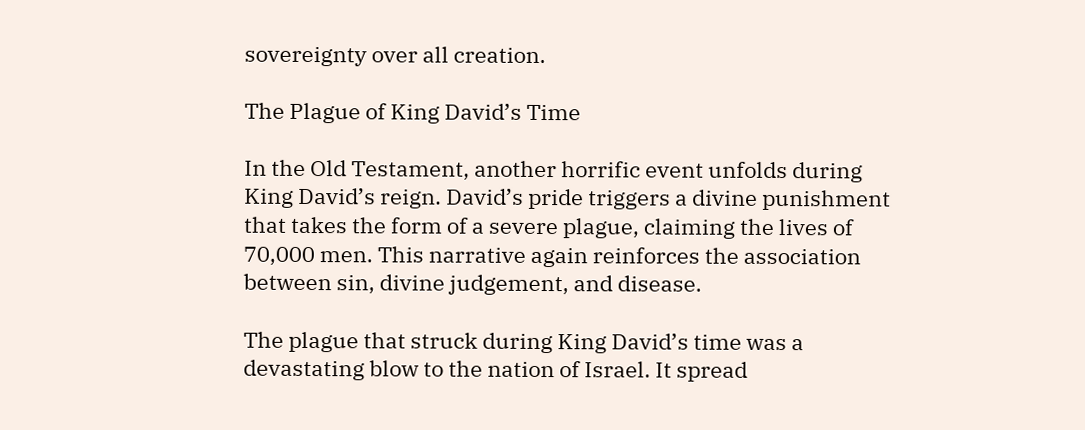sovereignty over all creation.

The Plague of King David’s Time

In the Old Testament, another horrific event unfolds during King David’s reign. David’s pride triggers a divine punishment that takes the form of a severe plague, claiming the lives of 70,000 men. This narrative again reinforces the association between sin, divine judgement, and disease.

The plague that struck during King David’s time was a devastating blow to the nation of Israel. It spread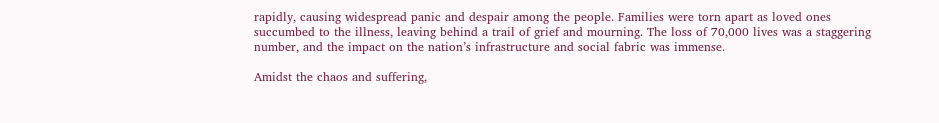rapidly, causing widespread panic and despair among the people. Families were torn apart as loved ones succumbed to the illness, leaving behind a trail of grief and mourning. The loss of 70,000 lives was a staggering number, and the impact on the nation’s infrastructure and social fabric was immense.

Amidst the chaos and suffering,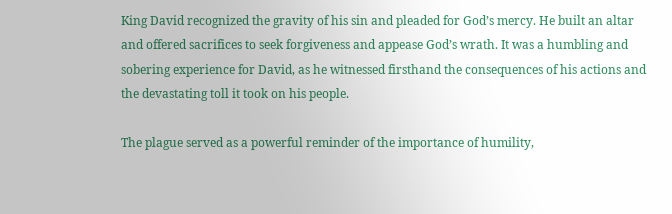King David recognized the gravity of his sin and pleaded for God’s mercy. He built an altar and offered sacrifices to seek forgiveness and appease God’s wrath. It was a humbling and sobering experience for David, as he witnessed firsthand the consequences of his actions and the devastating toll it took on his people.

The plague served as a powerful reminder of the importance of humility,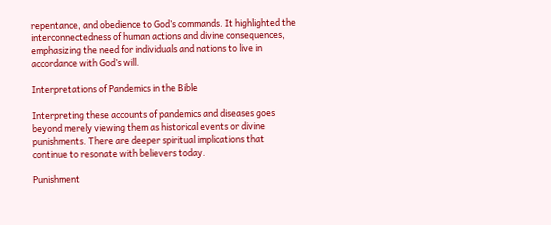repentance, and obedience to God’s commands. It highlighted the interconnectedness of human actions and divine consequences, emphasizing the need for individuals and nations to live in accordance with God’s will.

Interpretations of Pandemics in the Bible

Interpreting these accounts of pandemics and diseases goes beyond merely viewing them as historical events or divine punishments. There are deeper spiritual implications that continue to resonate with believers today.

Punishment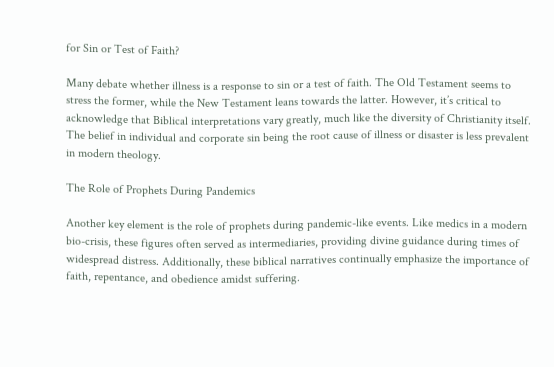for Sin or Test of Faith?

Many debate whether illness is a response to sin or a test of faith. The Old Testament seems to stress the former, while the New Testament leans towards the latter. However, it’s critical to acknowledge that Biblical interpretations vary greatly, much like the diversity of Christianity itself. The belief in individual and corporate sin being the root cause of illness or disaster is less prevalent in modern theology.

The Role of Prophets During Pandemics

Another key element is the role of prophets during pandemic-like events. Like medics in a modern bio-crisis, these figures often served as intermediaries, providing divine guidance during times of widespread distress. Additionally, these biblical narratives continually emphasize the importance of faith, repentance, and obedience amidst suffering.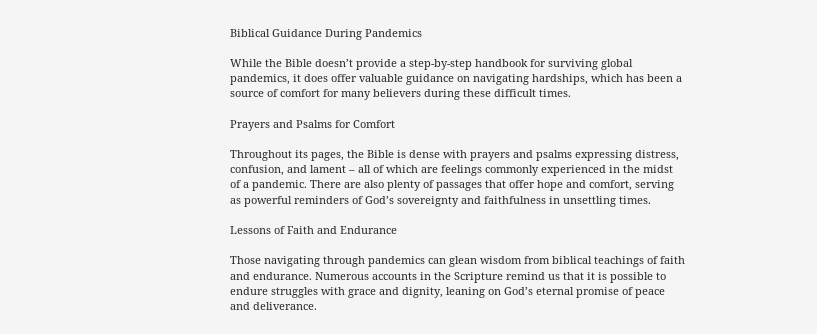Biblical Guidance During Pandemics

While the Bible doesn’t provide a step-by-step handbook for surviving global pandemics, it does offer valuable guidance on navigating hardships, which has been a source of comfort for many believers during these difficult times.

Prayers and Psalms for Comfort

Throughout its pages, the Bible is dense with prayers and psalms expressing distress, confusion, and lament – all of which are feelings commonly experienced in the midst of a pandemic. There are also plenty of passages that offer hope and comfort, serving as powerful reminders of God’s sovereignty and faithfulness in unsettling times.

Lessons of Faith and Endurance

Those navigating through pandemics can glean wisdom from biblical teachings of faith and endurance. Numerous accounts in the Scripture remind us that it is possible to endure struggles with grace and dignity, leaning on God’s eternal promise of peace and deliverance.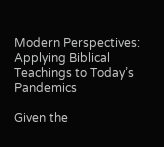Modern Perspectives: Applying Biblical Teachings to Today’s Pandemics

Given the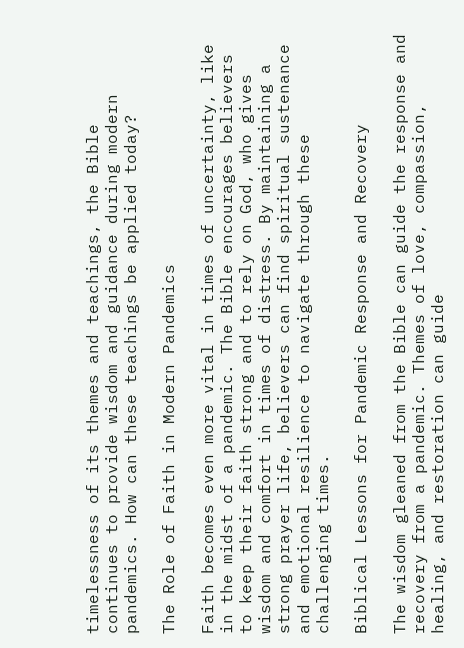timelessness of its themes and teachings, the Bible continues to provide wisdom and guidance during modern pandemics. How can these teachings be applied today?

The Role of Faith in Modern Pandemics

Faith becomes even more vital in times of uncertainty, like in the midst of a pandemic. The Bible encourages believers to keep their faith strong and to rely on God, who gives wisdom and comfort in times of distress. By maintaining a strong prayer life, believers can find spiritual sustenance and emotional resilience to navigate through these challenging times.

Biblical Lessons for Pandemic Response and Recovery

The wisdom gleaned from the Bible can guide the response and recovery from a pandemic. Themes of love, compassion, healing, and restoration can guide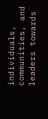individuals, communities, and leaders towards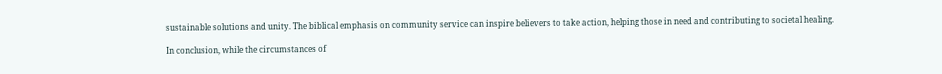sustainable solutions and unity. The biblical emphasis on community service can inspire believers to take action, helping those in need and contributing to societal healing.

In conclusion, while the circumstances of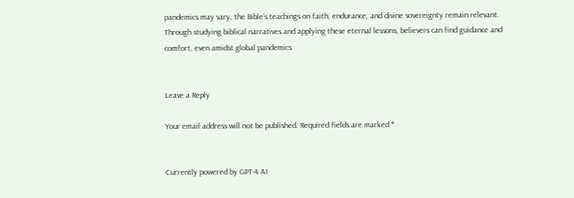pandemics may vary, the Bible’s teachings on faith, endurance, and divine sovereignty remain relevant. Through studying biblical narratives and applying these eternal lessons, believers can find guidance and comfort, even amidst global pandemics.


Leave a Reply

Your email address will not be published. Required fields are marked *


Currently powered by GPT-4 AI